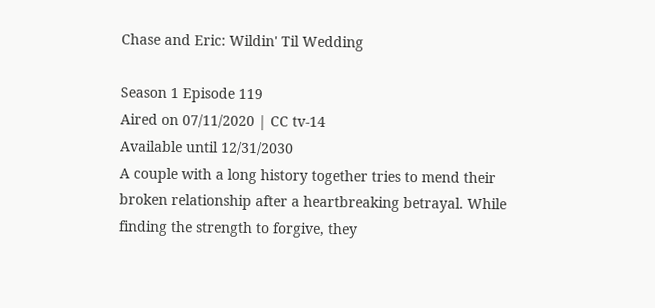Chase and Eric: Wildin' Til Wedding

Season 1 Episode 119
Aired on 07/11/2020 | CC tv-14
Available until 12/31/2030
A couple with a long history together tries to mend their broken relationship after a heartbreaking betrayal. While finding the strength to forgive, they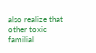also realize that other toxic familial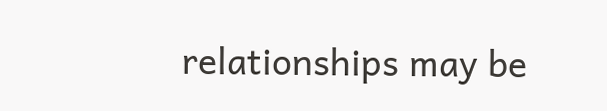relationships may be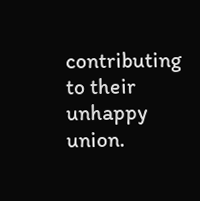contributing to their unhappy union.